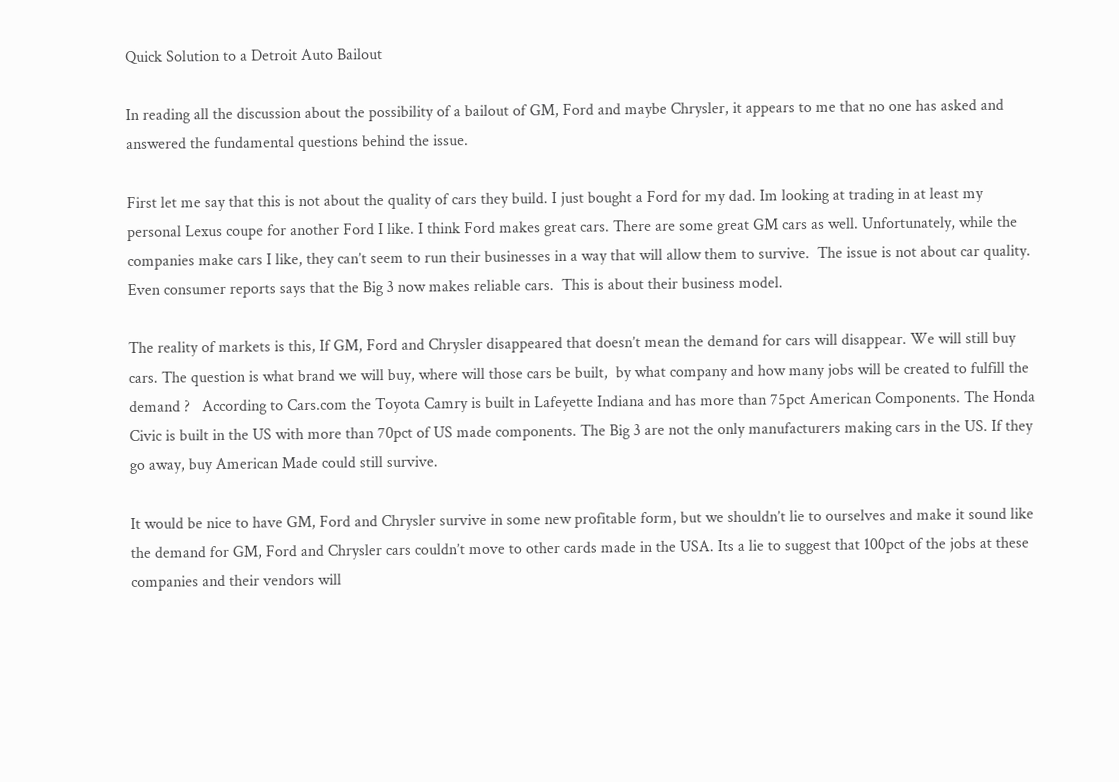Quick Solution to a Detroit Auto Bailout

In reading all the discussion about the possibility of a bailout of GM, Ford and maybe Chrysler, it appears to me that no one has asked and answered the fundamental questions behind the issue.

First let me say that this is not about the quality of cars they build. I just bought a Ford for my dad. Im looking at trading in at least my personal Lexus coupe for another Ford I like. I think Ford makes great cars. There are some great GM cars as well. Unfortunately, while the companies make cars I like, they can’t seem to run their businesses in a way that will allow them to survive.  The issue is not about car quality. Even consumer reports says that the Big 3 now makes reliable cars.  This is about their business model.

The reality of markets is this, If GM, Ford and Chrysler disappeared that doesn’t mean the demand for cars will disappear. We will still buy cars. The question is what brand we will buy, where will those cars be built,  by what company and how many jobs will be created to fulfill the demand ?   According to Cars.com the Toyota Camry is built in Lafeyette Indiana and has more than 75pct American Components. The Honda Civic is built in the US with more than 70pct of US made components. The Big 3 are not the only manufacturers making cars in the US. If they go away, buy American Made could still survive.

It would be nice to have GM, Ford and Chrysler survive in some new profitable form, but we shouldn’t lie to ourselves and make it sound like the demand for GM, Ford and Chrysler cars couldn’t move to other cards made in the USA. Its a lie to suggest that 100pct of the jobs at these companies and their vendors will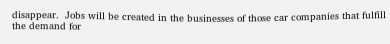disappear.  Jobs will be created in the businesses of those car companies that fulfill the demand for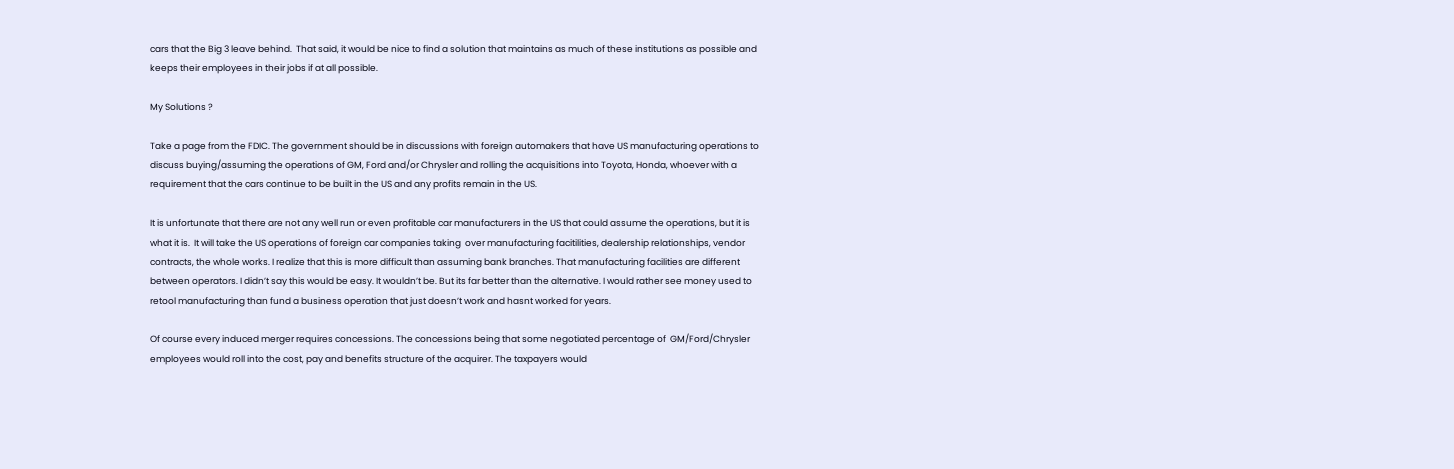cars that the Big 3 leave behind.  That said, it would be nice to find a solution that maintains as much of these institutions as possible and keeps their employees in their jobs if at all possible.

My Solutions ?

Take a page from the FDIC. The government should be in discussions with foreign automakers that have US manufacturing operations to discuss buying/assuming the operations of GM, Ford and/or Chrysler and rolling the acquisitions into Toyota, Honda, whoever with a requirement that the cars continue to be built in the US and any profits remain in the US.

It is unfortunate that there are not any well run or even profitable car manufacturers in the US that could assume the operations, but it is what it is.  It will take the US operations of foreign car companies taking  over manufacturing facitilities, dealership relationships, vendor contracts, the whole works. I realize that this is more difficult than assuming bank branches. That manufacturing facilities are different between operators. I didn’t say this would be easy. It wouldn’t be. But its far better than the alternative. I would rather see money used to retool manufacturing than fund a business operation that just doesn’t work and hasnt worked for years.

Of course every induced merger requires concessions. The concessions being that some negotiated percentage of  GM/Ford/Chrysler employees would roll into the cost, pay and benefits structure of the acquirer. The taxpayers would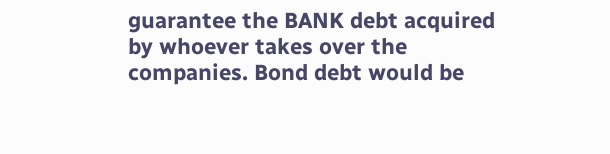guarantee the BANK debt acquired by whoever takes over the companies. Bond debt would be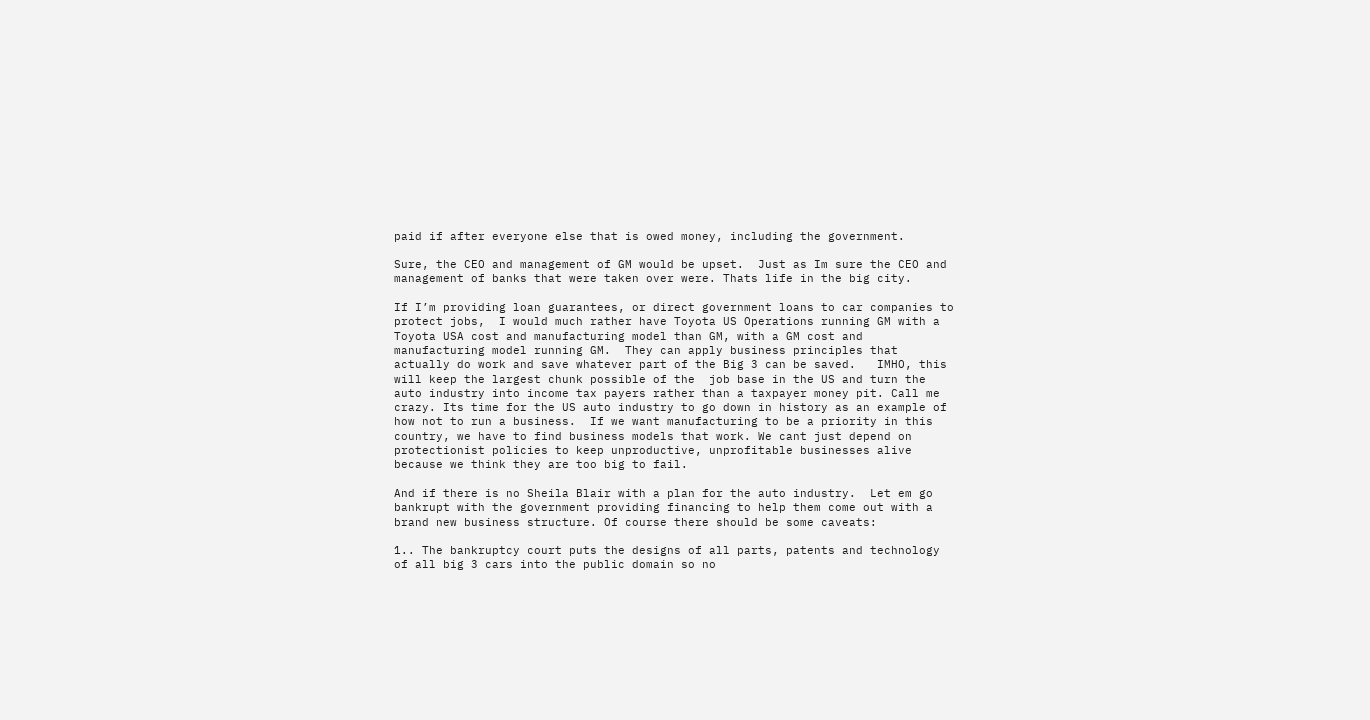paid if after everyone else that is owed money, including the government.

Sure, the CEO and management of GM would be upset.  Just as Im sure the CEO and management of banks that were taken over were. Thats life in the big city.

If I’m providing loan guarantees, or direct government loans to car companies to protect jobs,  I would much rather have Toyota US Operations running GM with a Toyota USA cost and manufacturing model than GM, with a GM cost and manufacturing model running GM.  They can apply business principles that actually do work and save whatever part of the Big 3 can be saved.   IMHO, this will keep the largest chunk possible of the  job base in the US and turn the auto industry into income tax payers rather than a taxpayer money pit. Call me crazy. Its time for the US auto industry to go down in history as an example of how not to run a business.  If we want manufacturing to be a priority in this country, we have to find business models that work. We cant just depend on protectionist policies to keep unproductive, unprofitable businesses alive because we think they are too big to fail.

And if there is no Sheila Blair with a plan for the auto industry.  Let em go bankrupt with the government providing financing to help them come out with a brand new business structure. Of course there should be some caveats:

1.. The bankruptcy court puts the designs of all parts, patents and technology of all big 3 cars into the public domain so no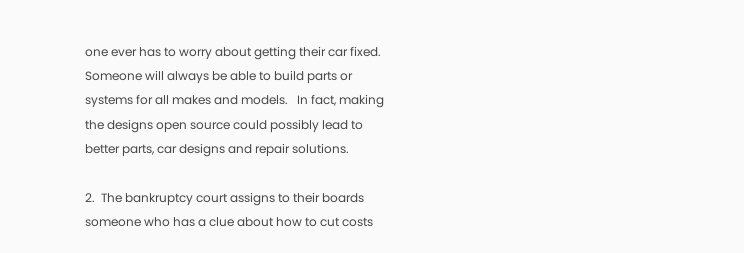one ever has to worry about getting their car fixed. Someone will always be able to build parts or systems for all makes and models.   In fact, making the designs open source could possibly lead to better parts, car designs and repair solutions.

2.  The bankruptcy court assigns to their boards someone who has a clue about how to cut costs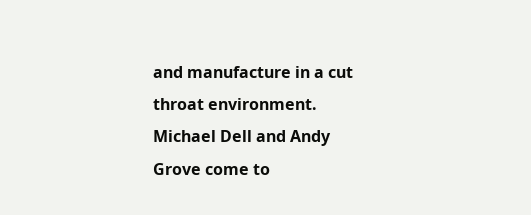and manufacture in a cut throat environment. Michael Dell and Andy Grove come to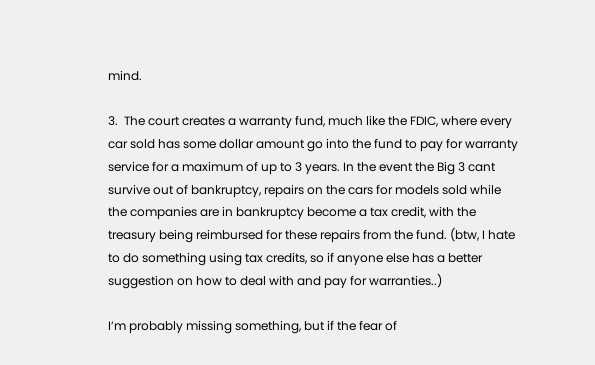mind.

3.  The court creates a warranty fund, much like the FDIC, where every car sold has some dollar amount go into the fund to pay for warranty service for a maximum of up to 3 years. In the event the Big 3 cant survive out of bankruptcy, repairs on the cars for models sold while the companies are in bankruptcy become a tax credit, with the treasury being reimbursed for these repairs from the fund. (btw, I hate to do something using tax credits, so if anyone else has a better suggestion on how to deal with and pay for warranties..)

I’m probably missing something, but if the fear of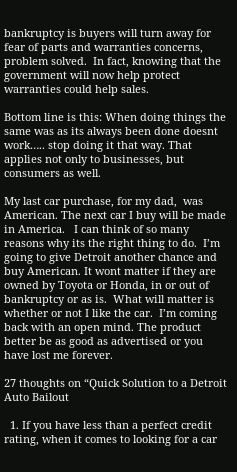bankruptcy is buyers will turn away for fear of parts and warranties concerns, problem solved.  In fact, knowing that the government will now help protect warranties could help sales.

Bottom line is this: When doing things the same was as its always been done doesnt work….. stop doing it that way. That applies not only to businesses, but consumers as well.

My last car purchase, for my dad,  was American. The next car I buy will be made in America.   I can think of so many reasons why its the right thing to do.  I’m going to give Detroit another chance and buy American. It wont matter if they are owned by Toyota or Honda, in or out of bankruptcy or as is.  What will matter is whether or not I like the car.  I’m coming back with an open mind. The product better be as good as advertised or you have lost me forever.

27 thoughts on “Quick Solution to a Detroit Auto Bailout

  1. If you have less than a perfect credit rating, when it comes to looking for a car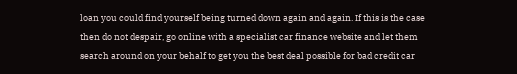loan you could find yourself being turned down again and again. If this is the case then do not despair, go online with a specialist car finance website and let them search around on your behalf to get you the best deal possible for bad credit car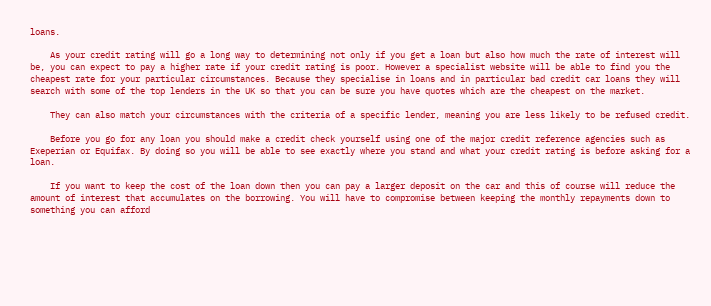loans.

    As your credit rating will go a long way to determining not only if you get a loan but also how much the rate of interest will be, you can expect to pay a higher rate if your credit rating is poor. However a specialist website will be able to find you the cheapest rate for your particular circumstances. Because they specialise in loans and in particular bad credit car loans they will search with some of the top lenders in the UK so that you can be sure you have quotes which are the cheapest on the market.

    They can also match your circumstances with the criteria of a specific lender, meaning you are less likely to be refused credit.

    Before you go for any loan you should make a credit check yourself using one of the major credit reference agencies such as Exeperian or Equifax. By doing so you will be able to see exactly where you stand and what your credit rating is before asking for a loan.

    If you want to keep the cost of the loan down then you can pay a larger deposit on the car and this of course will reduce the amount of interest that accumulates on the borrowing. You will have to compromise between keeping the monthly repayments down to something you can afford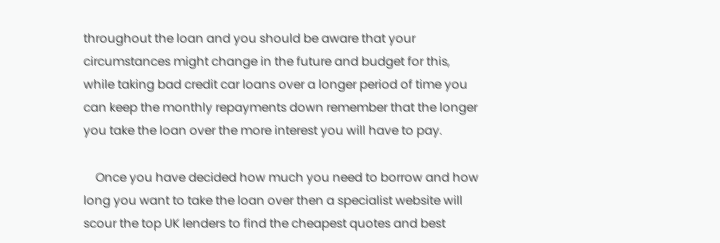throughout the loan and you should be aware that your circumstances might change in the future and budget for this, while taking bad credit car loans over a longer period of time you can keep the monthly repayments down remember that the longer you take the loan over the more interest you will have to pay.

    Once you have decided how much you need to borrow and how long you want to take the loan over then a specialist website will scour the top UK lenders to find the cheapest quotes and best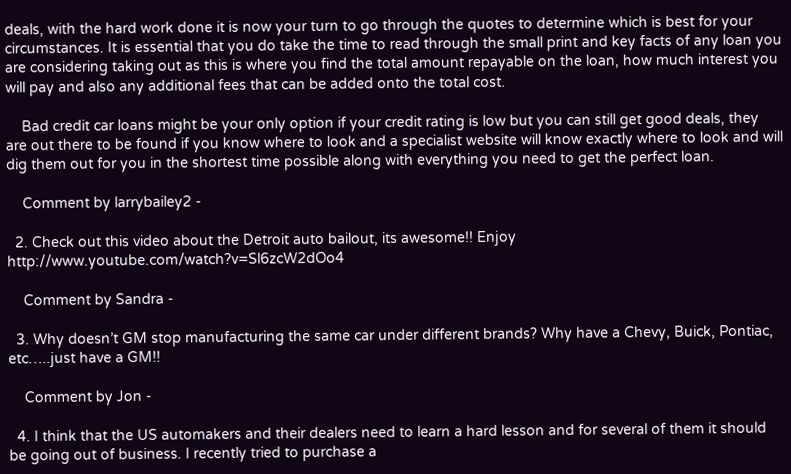deals, with the hard work done it is now your turn to go through the quotes to determine which is best for your circumstances. It is essential that you do take the time to read through the small print and key facts of any loan you are considering taking out as this is where you find the total amount repayable on the loan, how much interest you will pay and also any additional fees that can be added onto the total cost.

    Bad credit car loans might be your only option if your credit rating is low but you can still get good deals, they are out there to be found if you know where to look and a specialist website will know exactly where to look and will dig them out for you in the shortest time possible along with everything you need to get the perfect loan.

    Comment by larrybailey2 -

  2. Check out this video about the Detroit auto bailout, its awesome!! Enjoy http://www.youtube.com/watch?v=Sl6zcW2dOo4

    Comment by Sandra -

  3. Why doesn’t GM stop manufacturing the same car under different brands? Why have a Chevy, Buick, Pontiac, etc…..just have a GM!!

    Comment by Jon -

  4. I think that the US automakers and their dealers need to learn a hard lesson and for several of them it should be going out of business. I recently tried to purchase a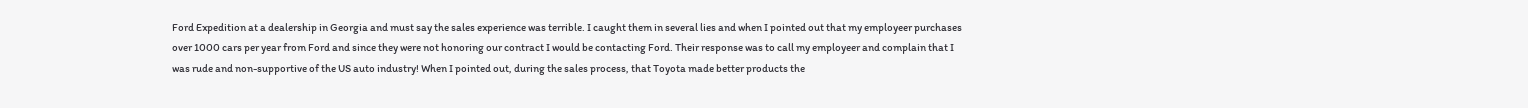Ford Expedition at a dealership in Georgia and must say the sales experience was terrible. I caught them in several lies and when I pointed out that my employeer purchases over 1000 cars per year from Ford and since they were not honoring our contract I would be contacting Ford. Their response was to call my employeer and complain that I was rude and non-supportive of the US auto industry! When I pointed out, during the sales process, that Toyota made better products the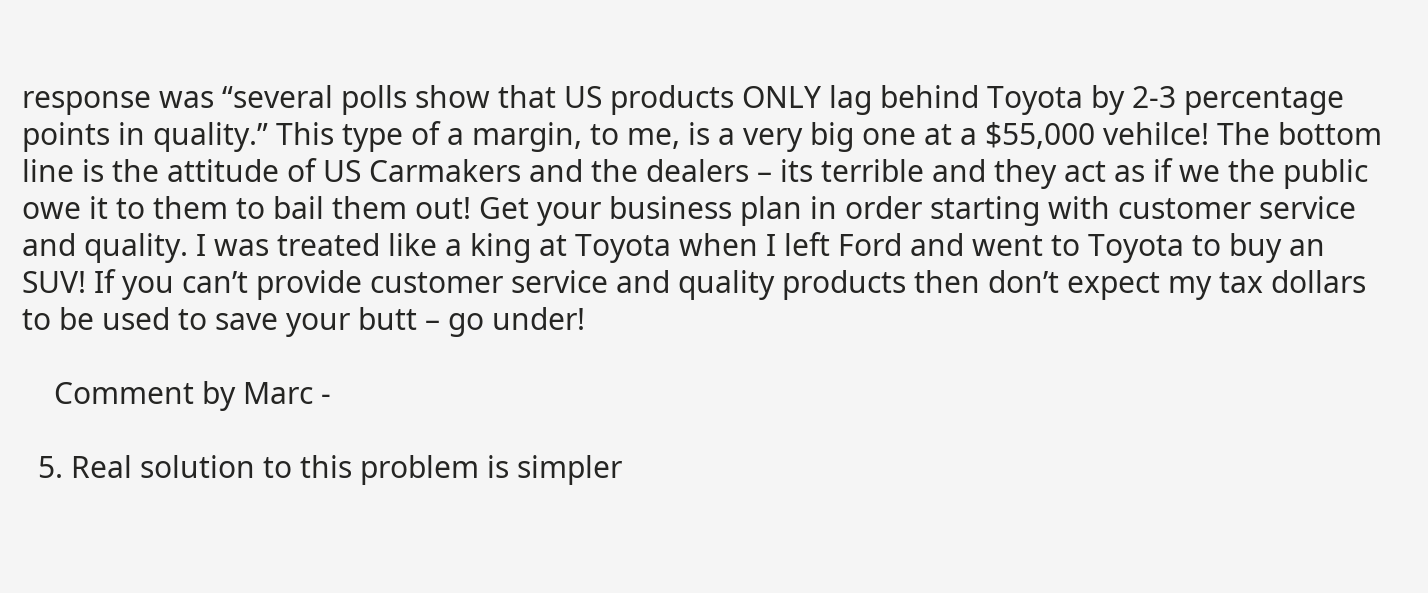response was “several polls show that US products ONLY lag behind Toyota by 2-3 percentage points in quality.” This type of a margin, to me, is a very big one at a $55,000 vehilce! The bottom line is the attitude of US Carmakers and the dealers – its terrible and they act as if we the public owe it to them to bail them out! Get your business plan in order starting with customer service and quality. I was treated like a king at Toyota when I left Ford and went to Toyota to buy an SUV! If you can’t provide customer service and quality products then don’t expect my tax dollars to be used to save your butt – go under!

    Comment by Marc -

  5. Real solution to this problem is simpler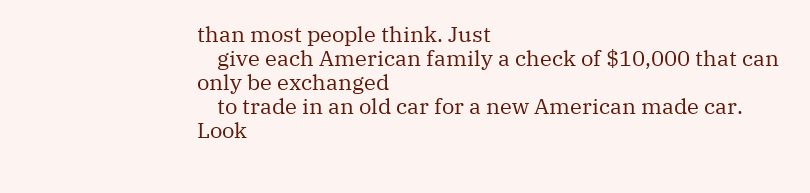than most people think. Just
    give each American family a check of $10,000 that can only be exchanged
    to trade in an old car for a new American made car. Look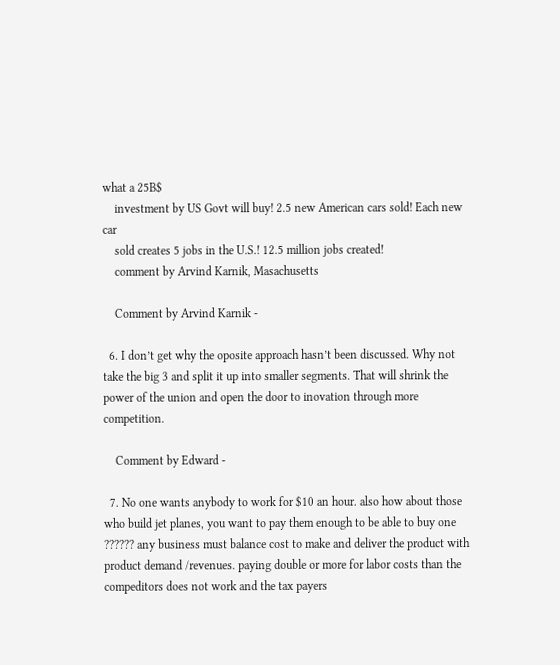what a 25B$
    investment by US Govt will buy! 2.5 new American cars sold! Each new car
    sold creates 5 jobs in the U.S.! 12.5 million jobs created!
    comment by Arvind Karnik, Masachusetts

    Comment by Arvind Karnik -

  6. I don’t get why the oposite approach hasn’t been discussed. Why not take the big 3 and split it up into smaller segments. That will shrink the power of the union and open the door to inovation through more competition.

    Comment by Edward -

  7. No one wants anybody to work for $10 an hour. also how about those who build jet planes, you want to pay them enough to be able to buy one ?????? any business must balance cost to make and deliver the product with product demand /revenues. paying double or more for labor costs than the compeditors does not work and the tax payers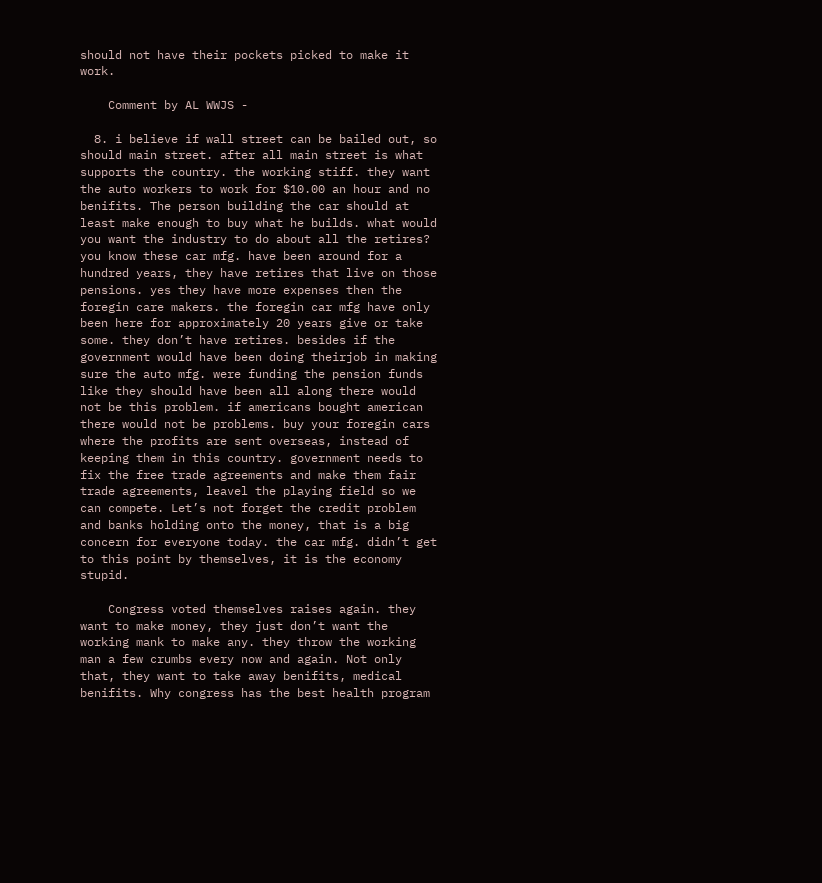should not have their pockets picked to make it work.

    Comment by AL WWJS -

  8. i believe if wall street can be bailed out, so should main street. after all main street is what supports the country. the working stiff. they want the auto workers to work for $10.00 an hour and no benifits. The person building the car should at least make enough to buy what he builds. what would you want the industry to do about all the retires? you know these car mfg. have been around for a hundred years, they have retires that live on those pensions. yes they have more expenses then the foregin care makers. the foregin car mfg have only been here for approximately 20 years give or take some. they don’t have retires. besides if the government would have been doing theirjob in making sure the auto mfg. were funding the pension funds like they should have been all along there would not be this problem. if americans bought american there would not be problems. buy your foregin cars where the profits are sent overseas, instead of keeping them in this country. government needs to fix the free trade agreements and make them fair trade agreements, leavel the playing field so we can compete. Let’s not forget the credit problem and banks holding onto the money, that is a big concern for everyone today. the car mfg. didn’t get to this point by themselves, it is the economy stupid.

    Congress voted themselves raises again. they want to make money, they just don’t want the working mank to make any. they throw the working man a few crumbs every now and again. Not only that, they want to take away benifits, medical benifits. Why congress has the best health program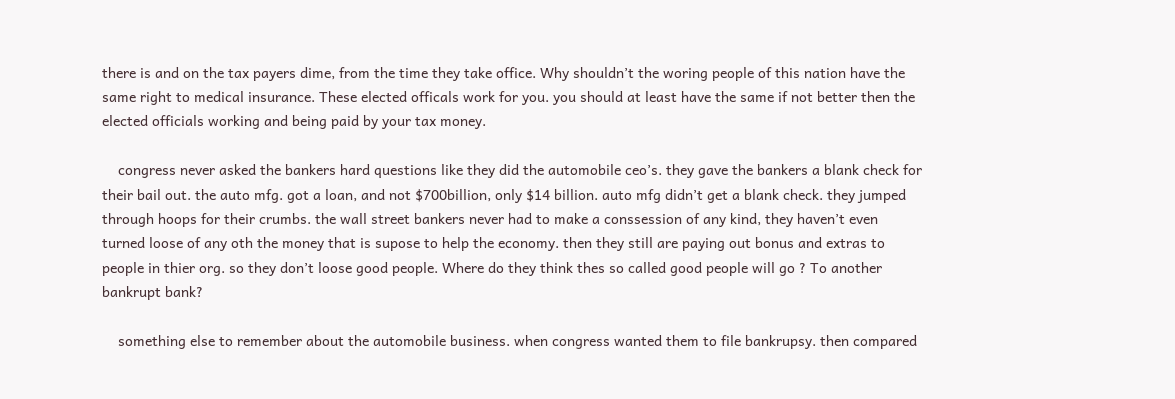there is and on the tax payers dime, from the time they take office. Why shouldn’t the woring people of this nation have the same right to medical insurance. These elected officals work for you. you should at least have the same if not better then the elected officials working and being paid by your tax money.

    congress never asked the bankers hard questions like they did the automobile ceo’s. they gave the bankers a blank check for their bail out. the auto mfg. got a loan, and not $700billion, only $14 billion. auto mfg didn’t get a blank check. they jumped through hoops for their crumbs. the wall street bankers never had to make a conssession of any kind, they haven’t even turned loose of any oth the money that is supose to help the economy. then they still are paying out bonus and extras to people in thier org. so they don’t loose good people. Where do they think thes so called good people will go ? To another bankrupt bank?

    something else to remember about the automobile business. when congress wanted them to file bankrupsy. then compared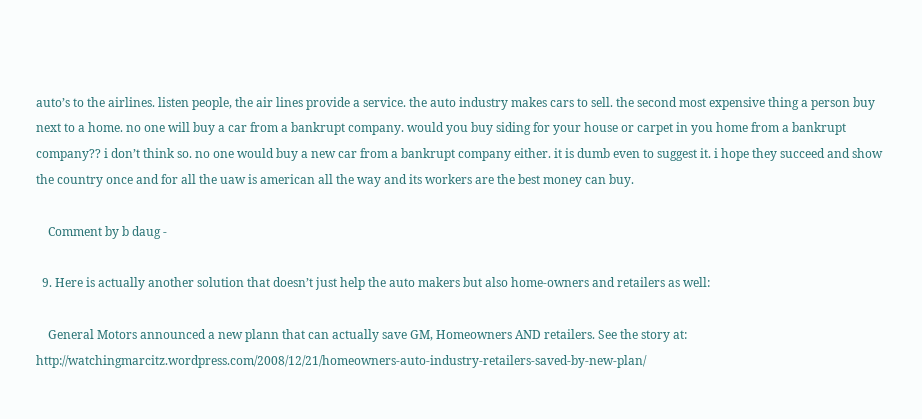auto’s to the airlines. listen people, the air lines provide a service. the auto industry makes cars to sell. the second most expensive thing a person buy next to a home. no one will buy a car from a bankrupt company. would you buy siding for your house or carpet in you home from a bankrupt company?? i don’t think so. no one would buy a new car from a bankrupt company either. it is dumb even to suggest it. i hope they succeed and show the country once and for all the uaw is american all the way and its workers are the best money can buy.

    Comment by b daug -

  9. Here is actually another solution that doesn’t just help the auto makers but also home-owners and retailers as well:

    General Motors announced a new plann that can actually save GM, Homeowners AND retailers. See the story at: http://watchingmarcitz.wordpress.com/2008/12/21/homeowners-auto-industry-retailers-saved-by-new-plan/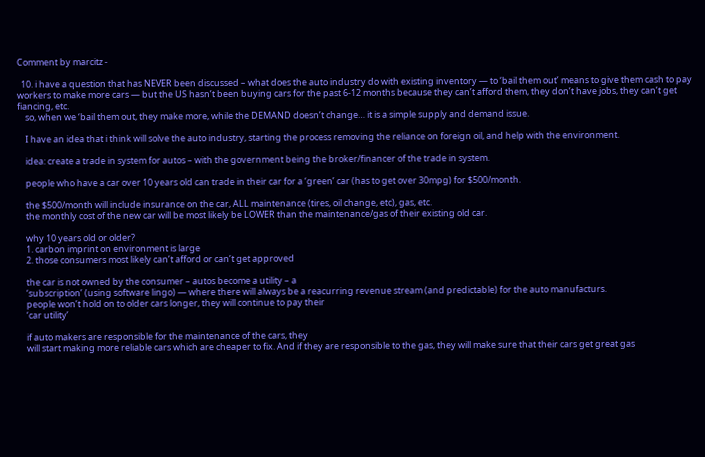Comment by marcitz -

  10. i have a question that has NEVER been discussed – what does the auto industry do with existing inventory — to ‘bail them out’ means to give them cash to pay workers to make more cars — but the US hasn’t been buying cars for the past 6-12 months because they can’t afford them, they don’t have jobs, they can’t get fiancing, etc.
    so, when we ‘bail them out, they make more, while the DEMAND doesn’t change… it is a simple supply and demand issue.

    I have an idea that i think will solve the auto industry, starting the process removing the reliance on foreign oil, and help with the environment.

    idea: create a trade in system for autos – with the government being the broker/financer of the trade in system.

    people who have a car over 10 years old can trade in their car for a ‘green’ car (has to get over 30mpg) for $500/month.

    the $500/month will include insurance on the car, ALL maintenance (tires, oil change, etc), gas, etc.
    the monthly cost of the new car will be most likely be LOWER than the maintenance/gas of their existing old car.

    why 10 years old or older?
    1. carbon imprint on environment is large
    2. those consumers most likely can’t afford or can’t get approved

    the car is not owned by the consumer – autos become a utility – a
    ‘subscription’ (using software lingo) — where there will always be a reacurring revenue stream (and predictable) for the auto manufacturs.
    people won’t hold on to older cars longer, they will continue to pay their
    ‘car utility’

    if auto makers are responsible for the maintenance of the cars, they
    will start making more reliable cars which are cheaper to fix. And if they are responsible to the gas, they will make sure that their cars get great gas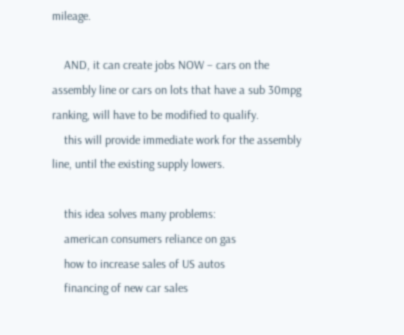mileage.

    AND, it can create jobs NOW – cars on the assembly line or cars on lots that have a sub 30mpg ranking, will have to be modified to qualify.
    this will provide immediate work for the assembly line, until the existing supply lowers.

    this idea solves many problems:
    american consumers reliance on gas
    how to increase sales of US autos
    financing of new car sales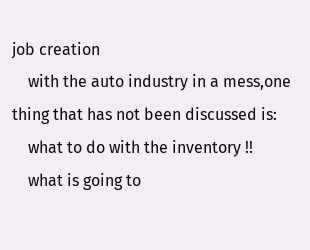job creation
    with the auto industry in a mess,one thing that has not been discussed is:
    what to do with the inventory !!
    what is going to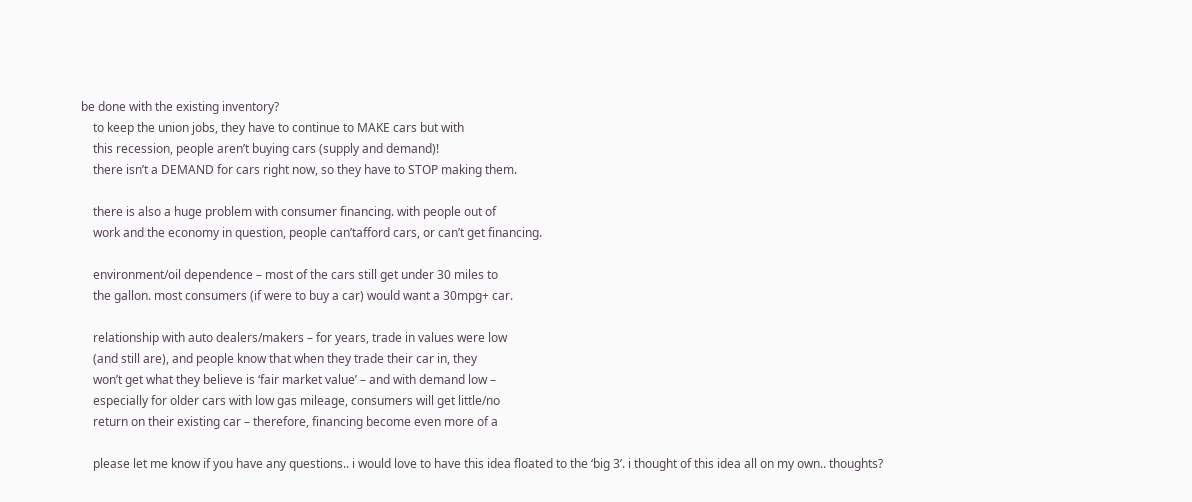be done with the existing inventory?
    to keep the union jobs, they have to continue to MAKE cars but with
    this recession, people aren’t buying cars (supply and demand)!
    there isn’t a DEMAND for cars right now, so they have to STOP making them.

    there is also a huge problem with consumer financing. with people out of
    work and the economy in question, people can’tafford cars, or can’t get financing.

    environment/oil dependence – most of the cars still get under 30 miles to
    the gallon. most consumers (if were to buy a car) would want a 30mpg+ car.

    relationship with auto dealers/makers – for years, trade in values were low
    (and still are), and people know that when they trade their car in, they
    won’t get what they believe is ‘fair market value’ – and with demand low –
    especially for older cars with low gas mileage, consumers will get little/no
    return on their existing car – therefore, financing become even more of a

    please let me know if you have any questions.. i would love to have this idea floated to the ‘big 3’. i thought of this idea all on my own.. thoughts?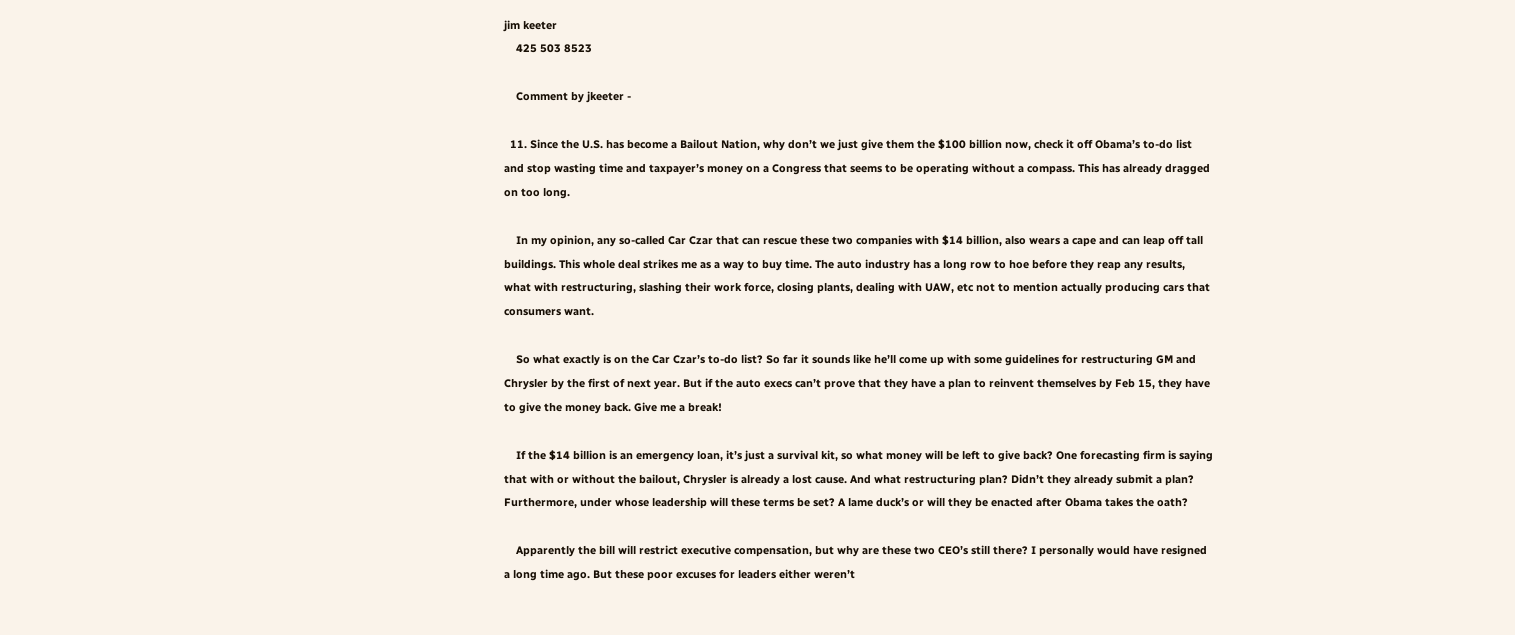jim keeter
    425 503 8523

    Comment by jkeeter -

  11. Since the U.S. has become a Bailout Nation, why don’t we just give them the $100 billion now, check it off Obama’s to-do list and stop wasting time and taxpayer’s money on a Congress that seems to be operating without a compass. This has already dragged on too long.

    In my opinion, any so-called Car Czar that can rescue these two companies with $14 billion, also wears a cape and can leap off tall buildings. This whole deal strikes me as a way to buy time. The auto industry has a long row to hoe before they reap any results, what with restructuring, slashing their work force, closing plants, dealing with UAW, etc not to mention actually producing cars that consumers want.

    So what exactly is on the Car Czar’s to-do list? So far it sounds like he’ll come up with some guidelines for restructuring GM and Chrysler by the first of next year. But if the auto execs can’t prove that they have a plan to reinvent themselves by Feb 15, they have to give the money back. Give me a break!

    If the $14 billion is an emergency loan, it’s just a survival kit, so what money will be left to give back? One forecasting firm is saying that with or without the bailout, Chrysler is already a lost cause. And what restructuring plan? Didn’t they already submit a plan? Furthermore, under whose leadership will these terms be set? A lame duck’s or will they be enacted after Obama takes the oath?

    Apparently the bill will restrict executive compensation, but why are these two CEO’s still there? I personally would have resigned a long time ago. But these poor excuses for leaders either weren’t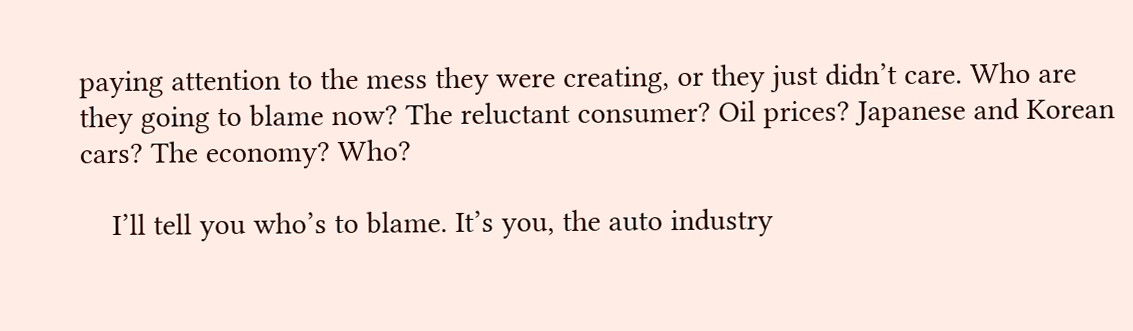paying attention to the mess they were creating, or they just didn’t care. Who are they going to blame now? The reluctant consumer? Oil prices? Japanese and Korean cars? The economy? Who?

    I’ll tell you who’s to blame. It’s you, the auto industry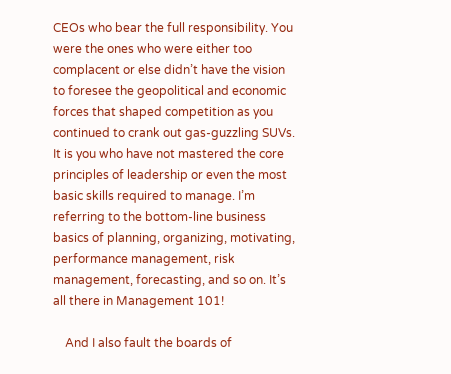CEOs who bear the full responsibility. You were the ones who were either too complacent or else didn’t have the vision to foresee the geopolitical and economic forces that shaped competition as you continued to crank out gas-guzzling SUVs. It is you who have not mastered the core principles of leadership or even the most basic skills required to manage. I’m referring to the bottom-line business basics of planning, organizing, motivating, performance management, risk management, forecasting, and so on. It’s all there in Management 101!

    And I also fault the boards of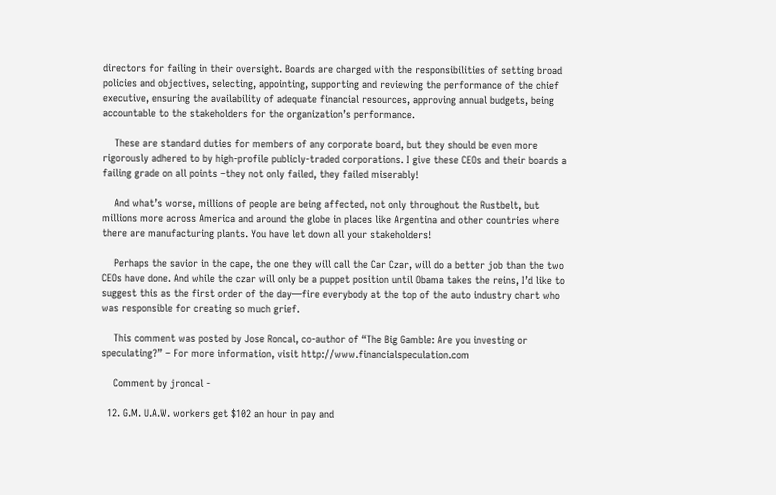directors for failing in their oversight. Boards are charged with the responsibilities of setting broad policies and objectives, selecting, appointing, supporting and reviewing the performance of the chief executive, ensuring the availability of adequate financial resources, approving annual budgets, being accountable to the stakeholders for the organization’s performance.

    These are standard duties for members of any corporate board, but they should be even more rigorously adhered to by high-profile publicly-traded corporations. I give these CEOs and their boards a failing grade on all points –they not only failed, they failed miserably!

    And what’s worse, millions of people are being affected, not only throughout the Rustbelt, but millions more across America and around the globe in places like Argentina and other countries where there are manufacturing plants. You have let down all your stakeholders!

    Perhaps the savior in the cape, the one they will call the Car Czar, will do a better job than the two CEOs have done. And while the czar will only be a puppet position until Obama takes the reins, I’d like to suggest this as the first order of the day—fire everybody at the top of the auto industry chart who was responsible for creating so much grief.

    This comment was posted by Jose Roncal, co-author of “The Big Gamble: Are you investing or speculating?” – For more information, visit http://www.financialspeculation.com

    Comment by jroncal -

  12. G.M. U.A.W. workers get $102 an hour in pay and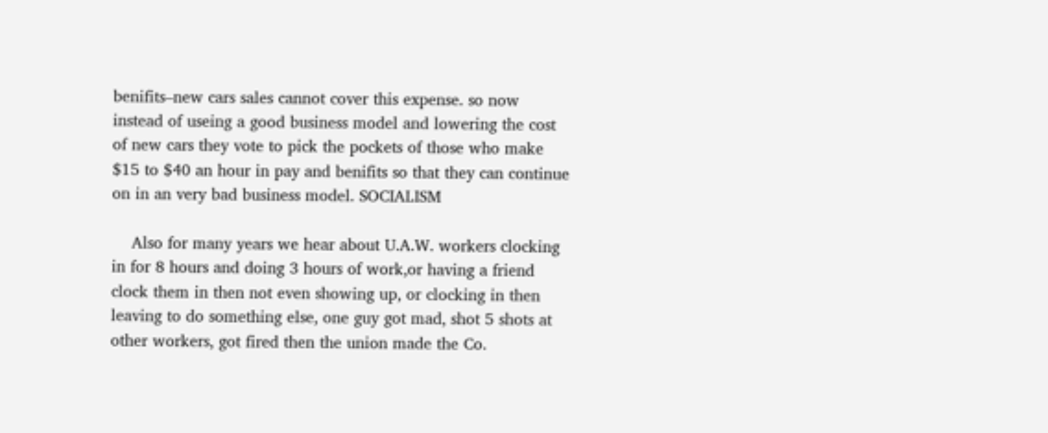benifits–new cars sales cannot cover this expense. so now instead of useing a good business model and lowering the cost of new cars they vote to pick the pockets of those who make $15 to $40 an hour in pay and benifits so that they can continue on in an very bad business model. SOCIALISM

    Also for many years we hear about U.A.W. workers clocking in for 8 hours and doing 3 hours of work,or having a friend clock them in then not even showing up, or clocking in then leaving to do something else, one guy got mad, shot 5 shots at other workers, got fired then the union made the Co.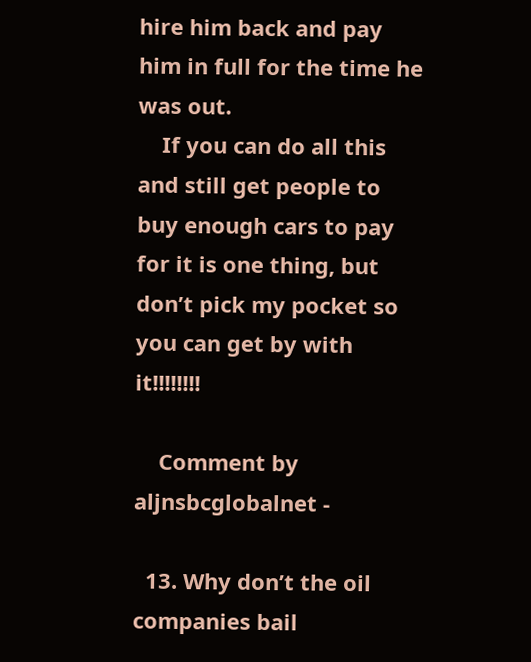hire him back and pay him in full for the time he was out.
    If you can do all this and still get people to buy enough cars to pay for it is one thing, but don’t pick my pocket so you can get by with it!!!!!!!!

    Comment by aljnsbcglobalnet -

  13. Why don’t the oil companies bail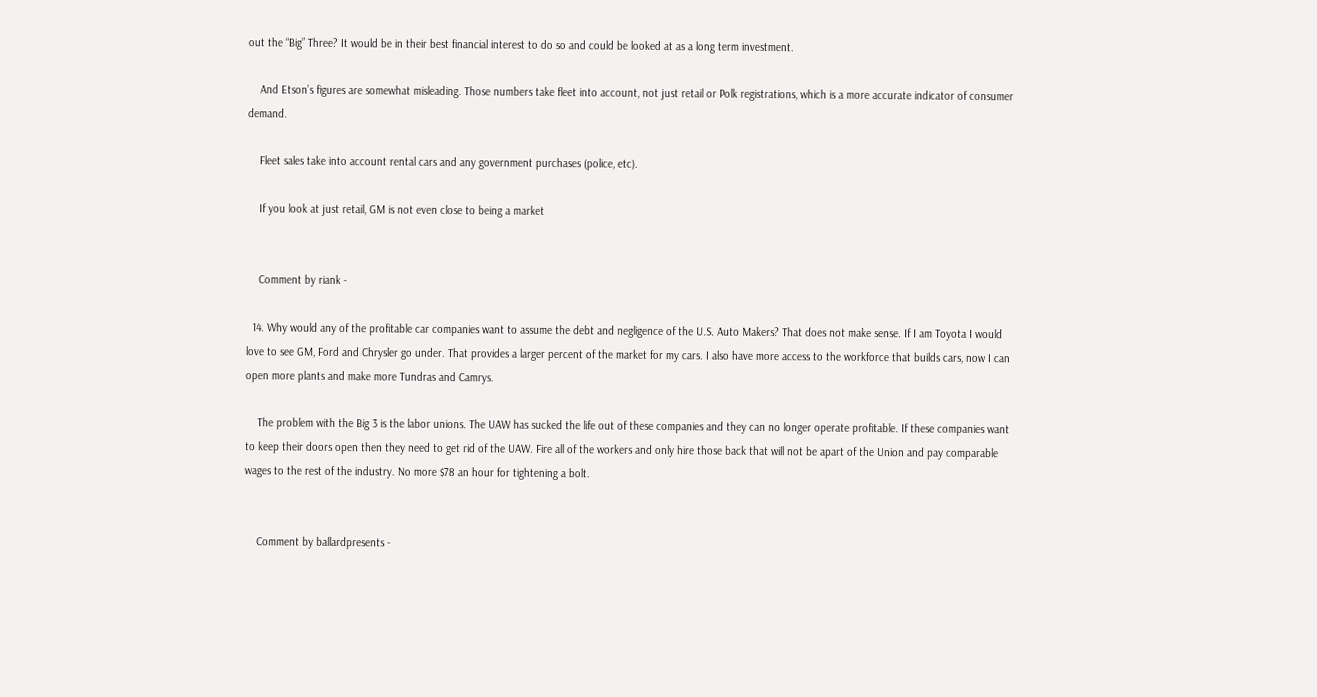out the “Big” Three? It would be in their best financial interest to do so and could be looked at as a long term investment.

    And Etson’s figures are somewhat misleading. Those numbers take fleet into account, not just retail or Polk registrations, which is a more accurate indicator of consumer demand.

    Fleet sales take into account rental cars and any government purchases (police, etc).

    If you look at just retail, GM is not even close to being a market


    Comment by riank -

  14. Why would any of the profitable car companies want to assume the debt and negligence of the U.S. Auto Makers? That does not make sense. If I am Toyota I would love to see GM, Ford and Chrysler go under. That provides a larger percent of the market for my cars. I also have more access to the workforce that builds cars, now I can open more plants and make more Tundras and Camrys.

    The problem with the Big 3 is the labor unions. The UAW has sucked the life out of these companies and they can no longer operate profitable. If these companies want to keep their doors open then they need to get rid of the UAW. Fire all of the workers and only hire those back that will not be apart of the Union and pay comparable wages to the rest of the industry. No more $78 an hour for tightening a bolt.


    Comment by ballardpresents -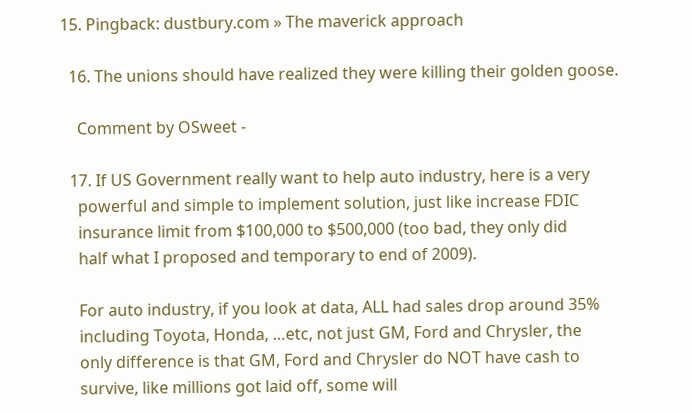15. Pingback: dustbury.com » The maverick approach

  16. The unions should have realized they were killing their golden goose.

    Comment by OSweet -

  17. If US Government really want to help auto industry, here is a very
    powerful and simple to implement solution, just like increase FDIC
    insurance limit from $100,000 to $500,000 (too bad, they only did
    half what I proposed and temporary to end of 2009).

    For auto industry, if you look at data, ALL had sales drop around 35%
    including Toyota, Honda, …etc, not just GM, Ford and Chrysler, the
    only difference is that GM, Ford and Chrysler do NOT have cash to
    survive, like millions got laid off, some will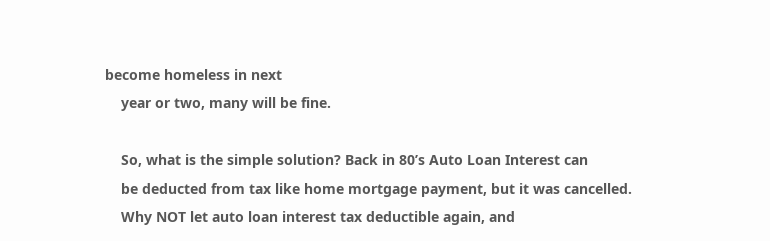become homeless in next
    year or two, many will be fine.

    So, what is the simple solution? Back in 80’s Auto Loan Interest can
    be deducted from tax like home mortgage payment, but it was cancelled.
    Why NOT let auto loan interest tax deductible again, and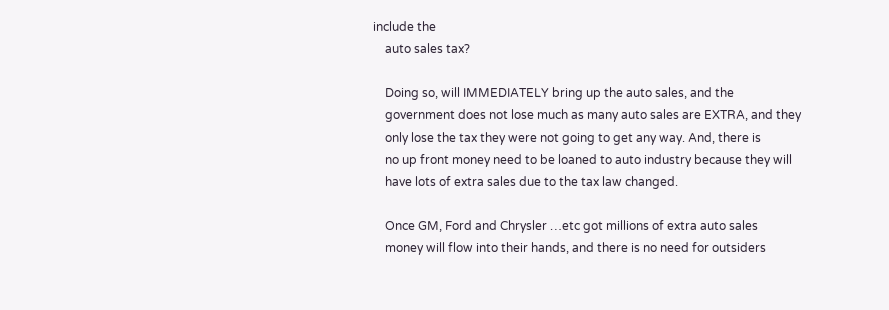include the
    auto sales tax?

    Doing so, will IMMEDIATELY bring up the auto sales, and the
    government does not lose much as many auto sales are EXTRA, and they
    only lose the tax they were not going to get any way. And, there is
    no up front money need to be loaned to auto industry because they will
    have lots of extra sales due to the tax law changed.

    Once GM, Ford and Chrysler …etc got millions of extra auto sales
    money will flow into their hands, and there is no need for outsiders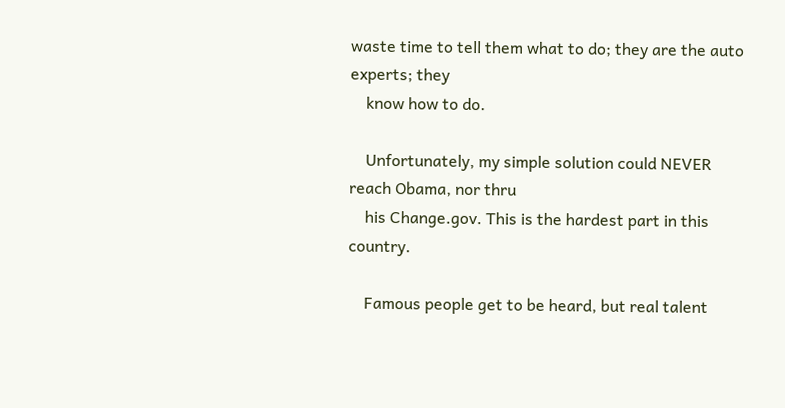waste time to tell them what to do; they are the auto experts; they
    know how to do.

    Unfortunately, my simple solution could NEVER reach Obama, nor thru
    his Change.gov. This is the hardest part in this country.

    Famous people get to be heard, but real talent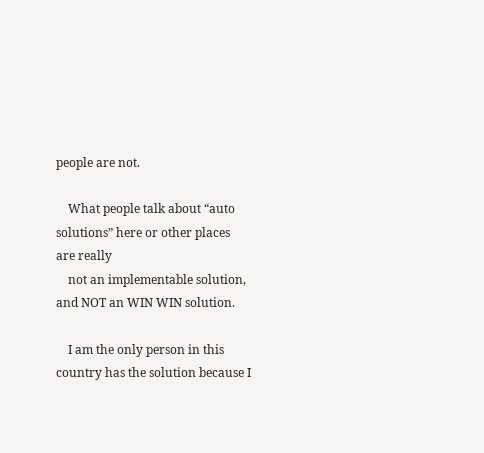people are not.

    What people talk about “auto solutions” here or other places are really
    not an implementable solution, and NOT an WIN WIN solution.

    I am the only person in this country has the solution because I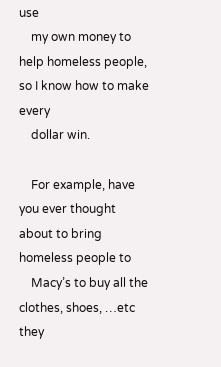use
    my own money to help homeless people, so I know how to make every
    dollar win.

    For example, have you ever thought about to bring homeless people to
    Macy’s to buy all the clothes, shoes, …etc they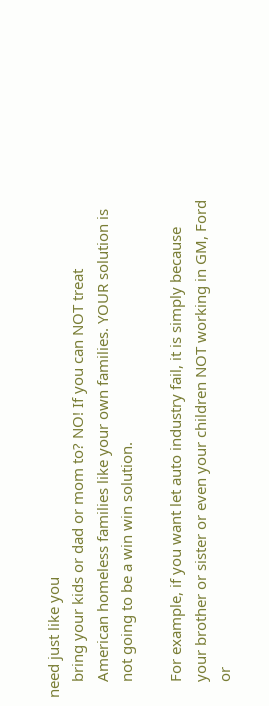need just like you
    bring your kids or dad or mom to? NO! If you can NOT treat
    American homeless families like your own families. YOUR solution is
    not going to be a win win solution.

    For example, if you want let auto industry fail, it is simply because
    your brother or sister or even your children NOT working in GM, Ford
    or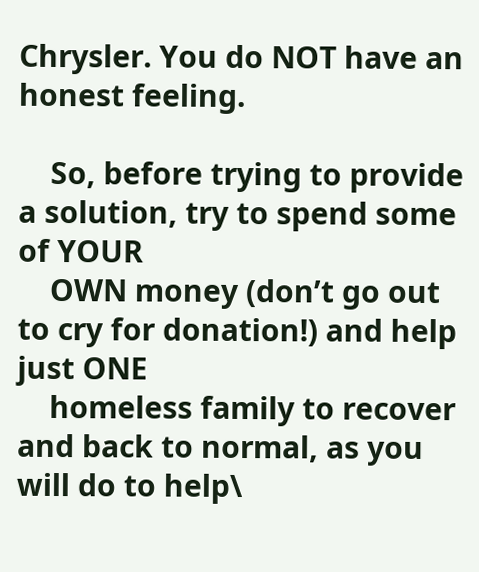Chrysler. You do NOT have an honest feeling.

    So, before trying to provide a solution, try to spend some of YOUR
    OWN money (don’t go out to cry for donation!) and help just ONE
    homeless family to recover and back to normal, as you will do to help\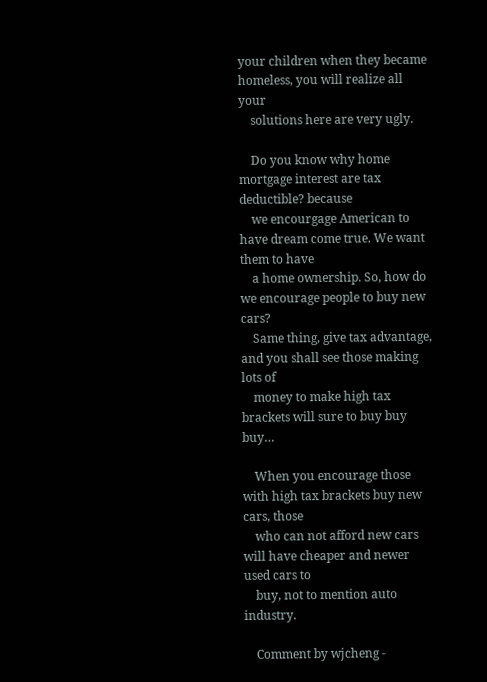your children when they became homeless, you will realize all your
    solutions here are very ugly.

    Do you know why home mortgage interest are tax deductible? because
    we encourgage American to have dream come true. We want them to have
    a home ownership. So, how do we encourage people to buy new cars?
    Same thing, give tax advantage, and you shall see those making lots of
    money to make high tax brackets will sure to buy buy buy…

    When you encourage those with high tax brackets buy new cars, those
    who can not afford new cars will have cheaper and newer used cars to
    buy, not to mention auto industry.

    Comment by wjcheng -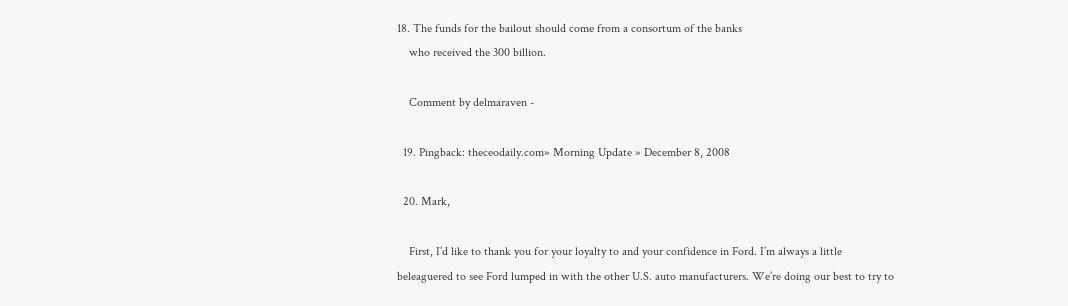18. The funds for the bailout should come from a consortum of the banks
    who received the 300 billion.

    Comment by delmaraven -

  19. Pingback: theceodaily.com» Morning Update » December 8, 2008

  20. Mark,

    First, I’d like to thank you for your loyalty to and your confidence in Ford. I’m always a little beleaguered to see Ford lumped in with the other U.S. auto manufacturers. We’re doing our best to try to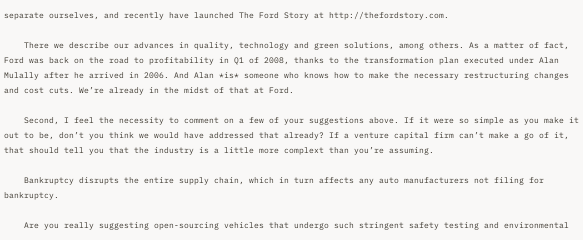separate ourselves, and recently have launched The Ford Story at http://thefordstory.com.

    There we describe our advances in quality, technology and green solutions, among others. As a matter of fact, Ford was back on the road to profitability in Q1 of 2008, thanks to the transformation plan executed under Alan Mulally after he arrived in 2006. And Alan *is* someone who knows how to make the necessary restructuring changes and cost cuts. We’re already in the midst of that at Ford.

    Second, I feel the necessity to comment on a few of your suggestions above. If it were so simple as you make it out to be, don’t you think we would have addressed that already? If a venture capital firm can’t make a go of it, that should tell you that the industry is a little more complext than you’re assuming.

    Bankruptcy disrupts the entire supply chain, which in turn affects any auto manufacturers not filing for bankruptcy.

    Are you really suggesting open-sourcing vehicles that undergo such stringent safety testing and environmental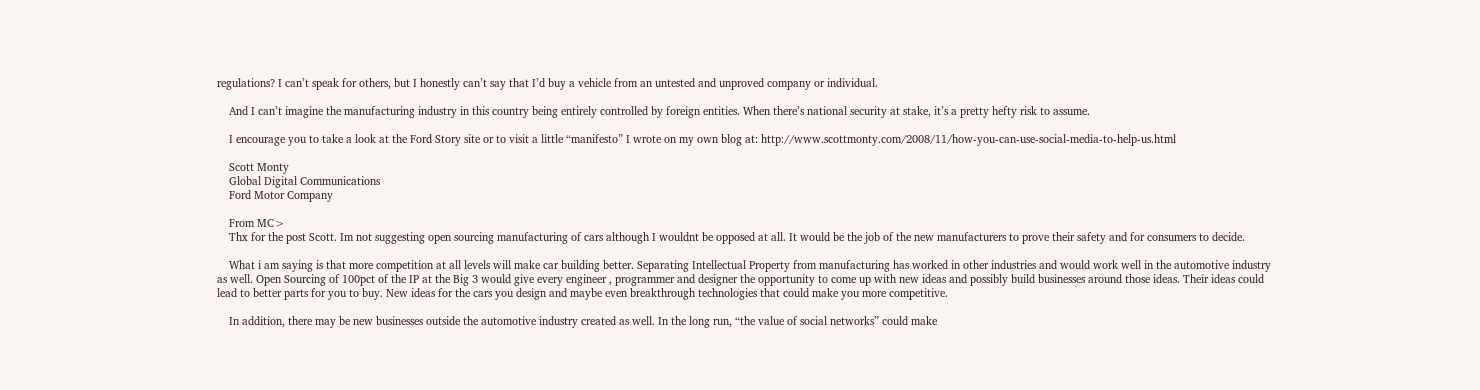regulations? I can’t speak for others, but I honestly can’t say that I’d buy a vehicle from an untested and unproved company or individual.

    And I can’t imagine the manufacturing industry in this country being entirely controlled by foreign entities. When there’s national security at stake, it’s a pretty hefty risk to assume.

    I encourage you to take a look at the Ford Story site or to visit a little “manifesto” I wrote on my own blog at: http://www.scottmonty.com/2008/11/how-you-can-use-social-media-to-help-us.html

    Scott Monty
    Global Digital Communications
    Ford Motor Company

    From MC>
    Thx for the post Scott. Im not suggesting open sourcing manufacturing of cars although I wouldnt be opposed at all. It would be the job of the new manufacturers to prove their safety and for consumers to decide.

    What i am saying is that more competition at all levels will make car building better. Separating Intellectual Property from manufacturing has worked in other industries and would work well in the automotive industry as well. Open Sourcing of 100pct of the IP at the Big 3 would give every engineer , programmer and designer the opportunity to come up with new ideas and possibly build businesses around those ideas. Their ideas could lead to better parts for you to buy. New ideas for the cars you design and maybe even breakthrough technologies that could make you more competitive.

    In addition, there may be new businesses outside the automotive industry created as well. In the long run, “the value of social networks” could make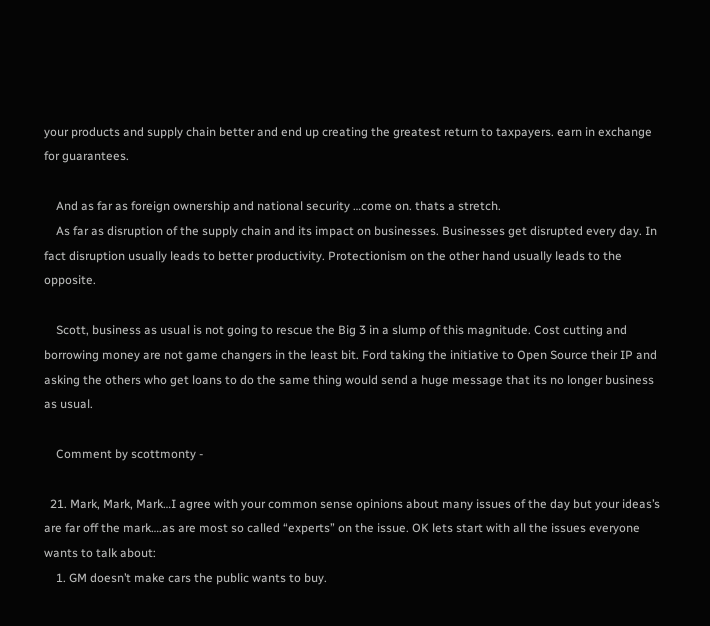your products and supply chain better and end up creating the greatest return to taxpayers. earn in exchange for guarantees.

    And as far as foreign ownership and national security …come on. thats a stretch.
    As far as disruption of the supply chain and its impact on businesses. Businesses get disrupted every day. In fact disruption usually leads to better productivity. Protectionism on the other hand usually leads to the opposite.

    Scott, business as usual is not going to rescue the Big 3 in a slump of this magnitude. Cost cutting and borrowing money are not game changers in the least bit. Ford taking the initiative to Open Source their IP and asking the others who get loans to do the same thing would send a huge message that its no longer business as usual.

    Comment by scottmonty -

  21. Mark, Mark, Mark…I agree with your common sense opinions about many issues of the day but your ideas’s are far off the mark….as are most so called “experts” on the issue. OK lets start with all the issues everyone wants to talk about:
    1. GM doesn’t make cars the public wants to buy.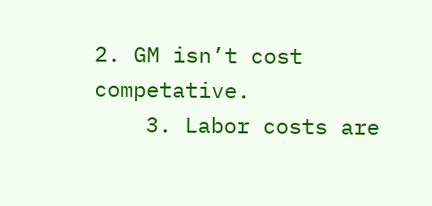2. GM isn’t cost competative.
    3. Labor costs are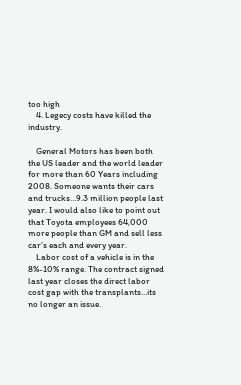too high
    4. Legecy costs have killed the industry.

    General Motors has been both the US leader and the world leader for more than 60 Years including 2008. Someone wants their cars and trucks…9.3 million people last year. I would also like to point out that Toyota employees 64,000 more people than GM and sell less car’s each and every year.
    Labor cost of a vehicle is in the 8%-10% range. The contract signed last year closes the direct labor cost gap with the transplants…its no longer an issue.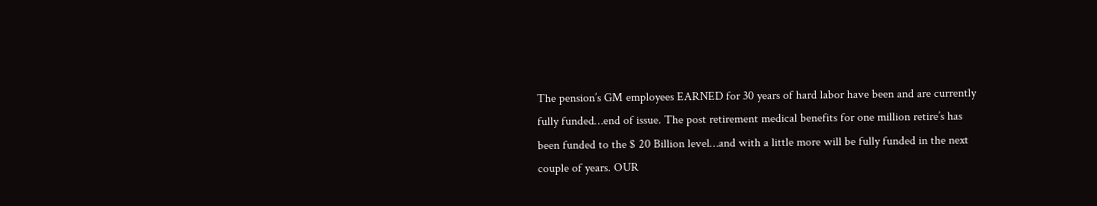The pension’s GM employees EARNED for 30 years of hard labor have been and are currently fully funded…end of issue. The post retirement medical benefits for one million retire’s has been funded to the $ 20 Billion level…and with a little more will be fully funded in the next couple of years. OUR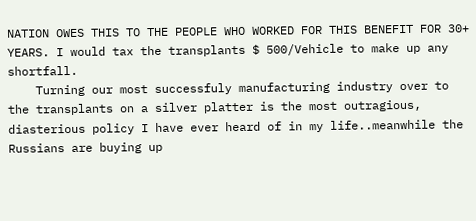NATION OWES THIS TO THE PEOPLE WHO WORKED FOR THIS BENEFIT FOR 30+ YEARS. I would tax the transplants $ 500/Vehicle to make up any shortfall.
    Turning our most successfuly manufacturing industry over to the transplants on a silver platter is the most outragious, diasterious policy I have ever heard of in my life..meanwhile the Russians are buying up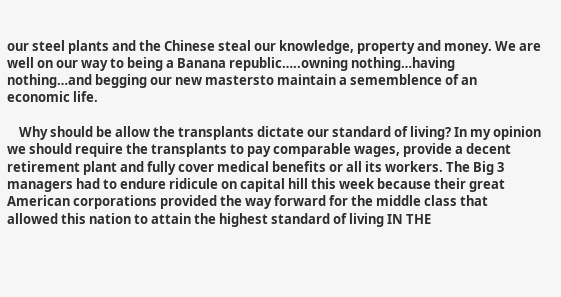our steel plants and the Chinese steal our knowledge, property and money. We are well on our way to being a Banana republic…..owning nothing…having nothing…and begging our new mastersto maintain a sememblence of an economic life.

    Why should be allow the transplants dictate our standard of living? In my opinion we should require the transplants to pay comparable wages, provide a decent retirement plant and fully cover medical benefits or all its workers. The Big 3 managers had to endure ridicule on capital hill this week because their great American corporations provided the way forward for the middle class that allowed this nation to attain the highest standard of living IN THE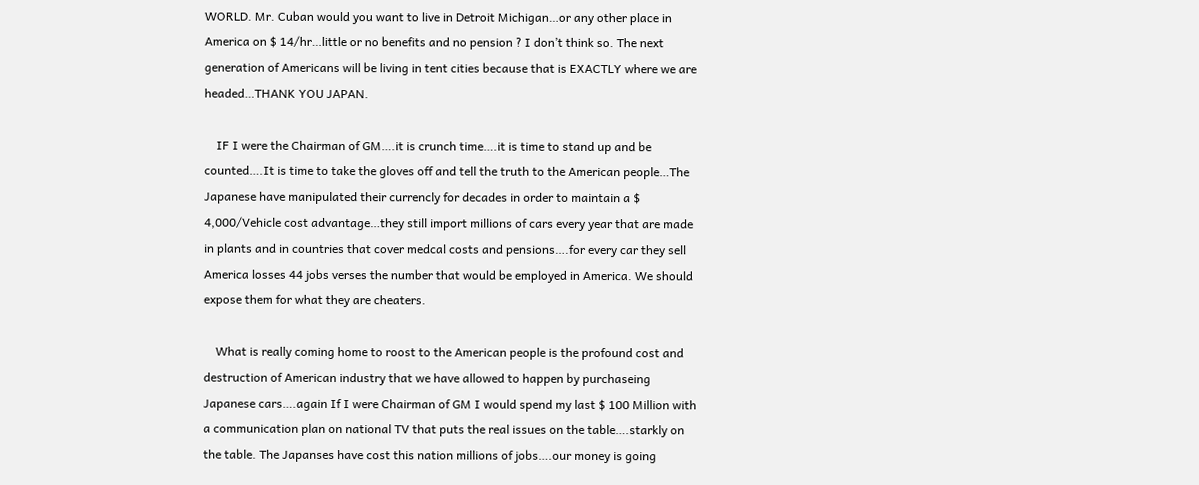WORLD. Mr. Cuban would you want to live in Detroit Michigan…or any other place in America on $ 14/hr…little or no benefits and no pension ? I don’t think so. The next generation of Americans will be living in tent cities because that is EXACTLY where we are headed…THANK YOU JAPAN.

    IF I were the Chairman of GM….it is crunch time….it is time to stand up and be counted….It is time to take the gloves off and tell the truth to the American people…The Japanese have manipulated their currencly for decades in order to maintain a $ 4,000/Vehicle cost advantage…they still import millions of cars every year that are made in plants and in countries that cover medcal costs and pensions….for every car they sell America losses 44 jobs verses the number that would be employed in America. We should expose them for what they are cheaters.

    What is really coming home to roost to the American people is the profound cost and destruction of American industry that we have allowed to happen by purchaseing Japanese cars….again If I were Chairman of GM I would spend my last $ 100 Million with a communication plan on national TV that puts the real issues on the table….starkly on the table. The Japanses have cost this nation millions of jobs….our money is going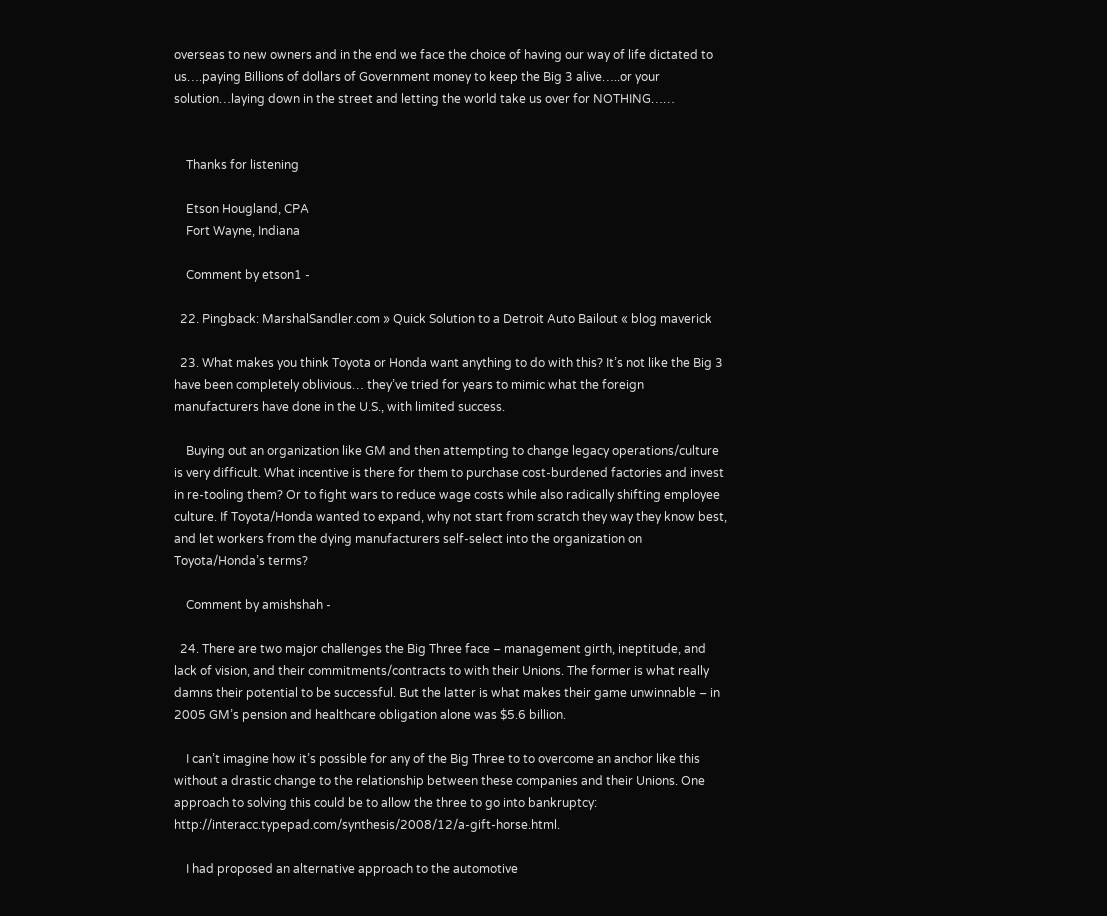overseas to new owners and in the end we face the choice of having our way of life dictated to us….paying Billions of dollars of Government money to keep the Big 3 alive…..or your solution…laying down in the street and letting the world take us over for NOTHING……


    Thanks for listening

    Etson Hougland, CPA
    Fort Wayne, Indiana

    Comment by etson1 -

  22. Pingback: MarshalSandler.com » Quick Solution to a Detroit Auto Bailout « blog maverick

  23. What makes you think Toyota or Honda want anything to do with this? It’s not like the Big 3 have been completely oblivious… they’ve tried for years to mimic what the foreign manufacturers have done in the U.S., with limited success.

    Buying out an organization like GM and then attempting to change legacy operations/culture is very difficult. What incentive is there for them to purchase cost-burdened factories and invest in re-tooling them? Or to fight wars to reduce wage costs while also radically shifting employee culture. If Toyota/Honda wanted to expand, why not start from scratch they way they know best, and let workers from the dying manufacturers self-select into the organization on Toyota/Honda’s terms?

    Comment by amishshah -

  24. There are two major challenges the Big Three face – management girth, ineptitude, and lack of vision, and their commitments/contracts to with their Unions. The former is what really damns their potential to be successful. But the latter is what makes their game unwinnable – in 2005 GM’s pension and healthcare obligation alone was $5.6 billion.

    I can’t imagine how it’s possible for any of the Big Three to to overcome an anchor like this without a drastic change to the relationship between these companies and their Unions. One approach to solving this could be to allow the three to go into bankruptcy: http://interacc.typepad.com/synthesis/2008/12/a-gift-horse.html.

    I had proposed an alternative approach to the automotive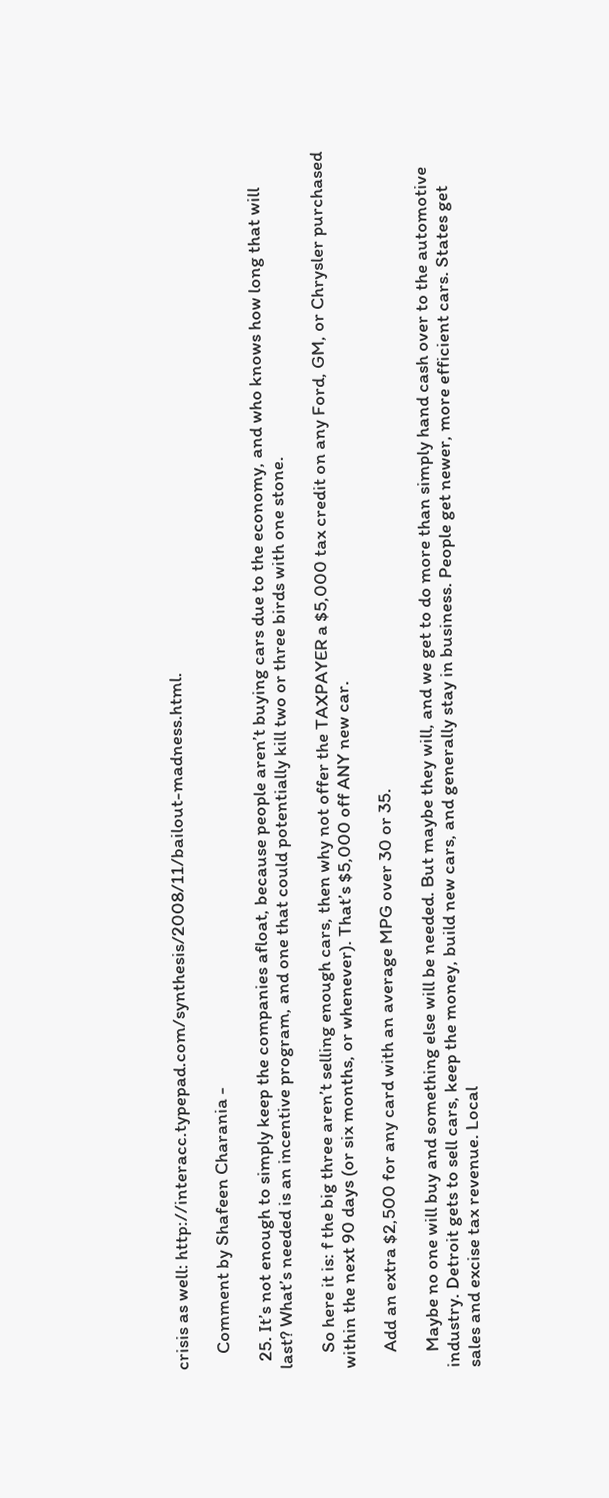crisis as well: http://interacc.typepad.com/synthesis/2008/11/bailout-madness.html.

    Comment by Shafeen Charania -

  25. It’s not enough to simply keep the companies afloat, because people aren’t buying cars due to the economy, and who knows how long that will last? What’s needed is an incentive program, and one that could potentially kill two or three birds with one stone.

    So here it is: f the big three aren’t selling enough cars, then why not offer the TAXPAYER a $5,000 tax credit on any Ford, GM, or Chrysler purchased within the next 90 days (or six months, or whenever). That’s $5,000 off ANY new car.

    Add an extra $2,500 for any card with an average MPG over 30 or 35.

    Maybe no one will buy and something else will be needed. But maybe they will, and we get to do more than simply hand cash over to the automotive industry. Detroit gets to sell cars, keep the money, build new cars, and generally stay in business. People get newer, more efficient cars. States get sales and excise tax revenue. Local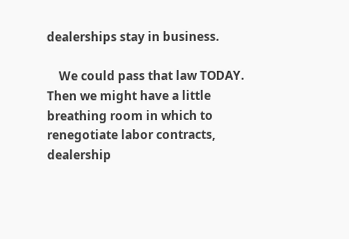dealerships stay in business.

    We could pass that law TODAY. Then we might have a little breathing room in which to renegotiate labor contracts, dealership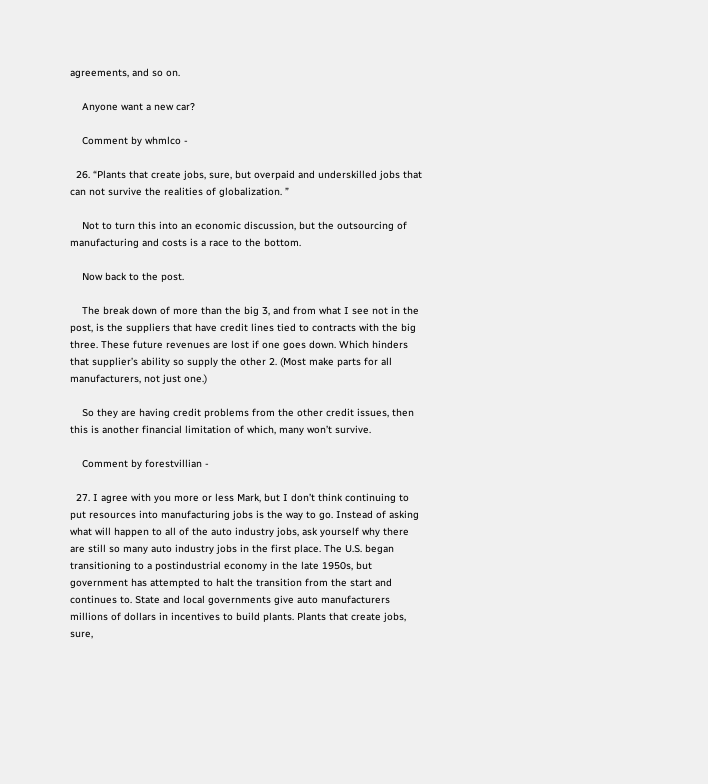agreements, and so on.

    Anyone want a new car?

    Comment by whmlco -

  26. “Plants that create jobs, sure, but overpaid and underskilled jobs that can not survive the realities of globalization. ”

    Not to turn this into an economic discussion, but the outsourcing of manufacturing and costs is a race to the bottom.

    Now back to the post.

    The break down of more than the big 3, and from what I see not in the post, is the suppliers that have credit lines tied to contracts with the big three. These future revenues are lost if one goes down. Which hinders that supplier’s ability so supply the other 2. (Most make parts for all manufacturers, not just one.)

    So they are having credit problems from the other credit issues, then this is another financial limitation of which, many won’t survive.

    Comment by forestvillian -

  27. I agree with you more or less Mark, but I don’t think continuing to put resources into manufacturing jobs is the way to go. Instead of asking what will happen to all of the auto industry jobs, ask yourself why there are still so many auto industry jobs in the first place. The U.S. began transitioning to a postindustrial economy in the late 1950s, but government has attempted to halt the transition from the start and continues to. State and local governments give auto manufacturers millions of dollars in incentives to build plants. Plants that create jobs, sure,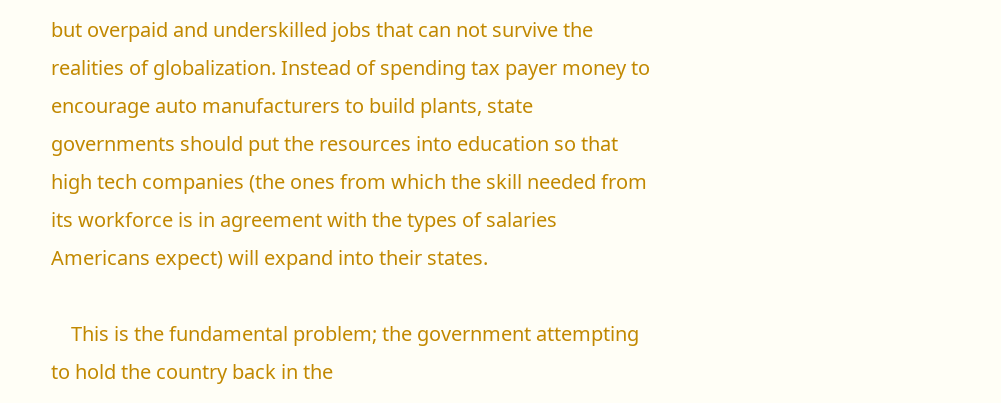but overpaid and underskilled jobs that can not survive the realities of globalization. Instead of spending tax payer money to encourage auto manufacturers to build plants, state governments should put the resources into education so that high tech companies (the ones from which the skill needed from its workforce is in agreement with the types of salaries Americans expect) will expand into their states.

    This is the fundamental problem; the government attempting to hold the country back in the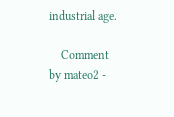industrial age.

    Comment by mateo2 -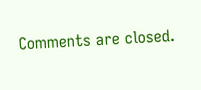Comments are closed.